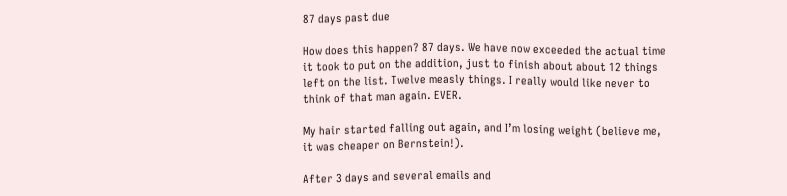87 days past due

How does this happen? 87 days. We have now exceeded the actual time it took to put on the addition, just to finish about about 12 things left on the list. Twelve measly things. I really would like never to think of that man again. EVER.

My hair started falling out again, and I’m losing weight (believe me, it was cheaper on Bernstein!).

After 3 days and several emails and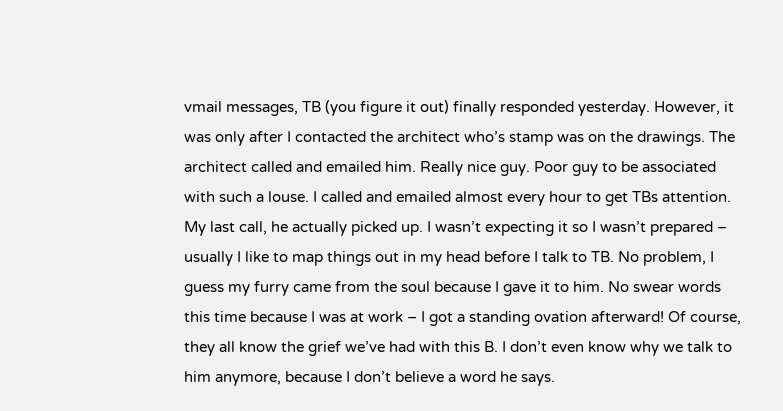vmail messages, TB (you figure it out) finally responded yesterday. However, it was only after I contacted the architect who’s stamp was on the drawings. The architect called and emailed him. Really nice guy. Poor guy to be associated with such a louse. I called and emailed almost every hour to get TBs attention. My last call, he actually picked up. I wasn’t expecting it so I wasn’t prepared – usually I like to map things out in my head before I talk to TB. No problem, I guess my furry came from the soul because I gave it to him. No swear words this time because I was at work – I got a standing ovation afterward! Of course, they all know the grief we’ve had with this B. I don’t even know why we talk to him anymore, because I don’t believe a word he says.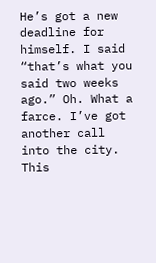He’s got a new deadline for himself. I said “that’s what you said two weeks ago.” Oh. What a farce. I’ve got another call into the city. This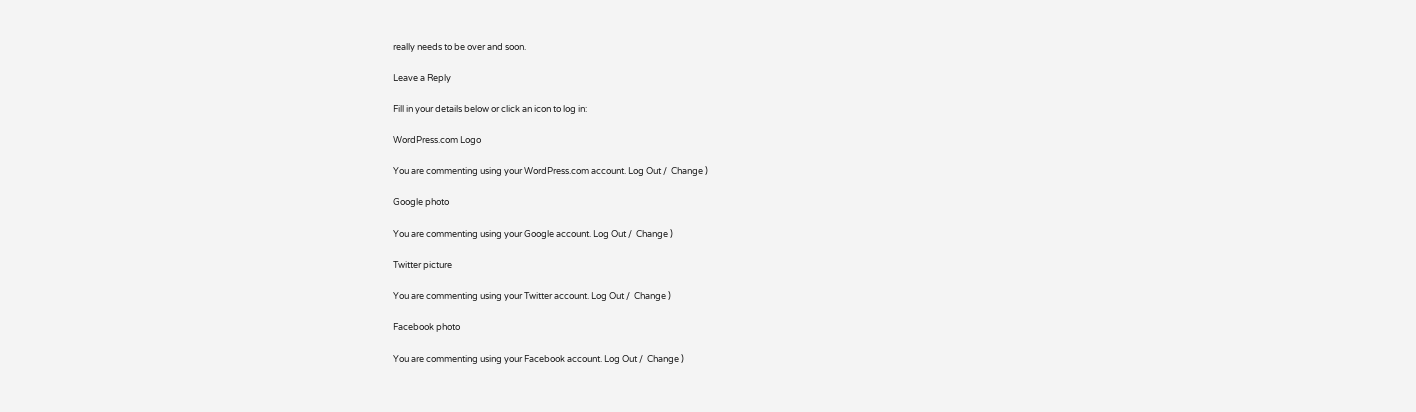really needs to be over and soon.

Leave a Reply

Fill in your details below or click an icon to log in:

WordPress.com Logo

You are commenting using your WordPress.com account. Log Out /  Change )

Google photo

You are commenting using your Google account. Log Out /  Change )

Twitter picture

You are commenting using your Twitter account. Log Out /  Change )

Facebook photo

You are commenting using your Facebook account. Log Out /  Change )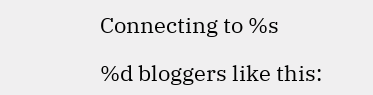Connecting to %s

%d bloggers like this: